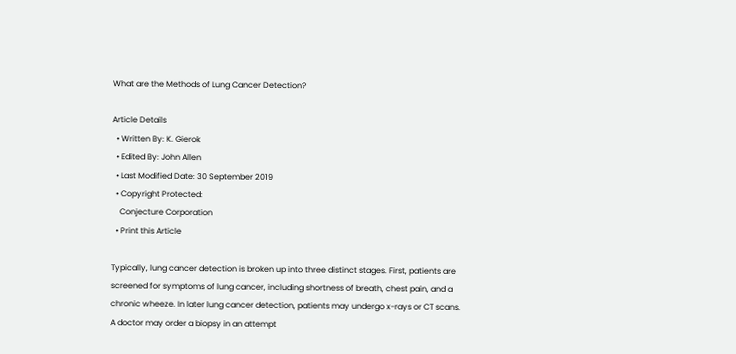What are the Methods of Lung Cancer Detection?

Article Details
  • Written By: K. Gierok
  • Edited By: John Allen
  • Last Modified Date: 30 September 2019
  • Copyright Protected:
    Conjecture Corporation
  • Print this Article

Typically, lung cancer detection is broken up into three distinct stages. First, patients are screened for symptoms of lung cancer, including shortness of breath, chest pain, and a chronic wheeze. In later lung cancer detection, patients may undergo x-rays or CT scans. A doctor may order a biopsy in an attempt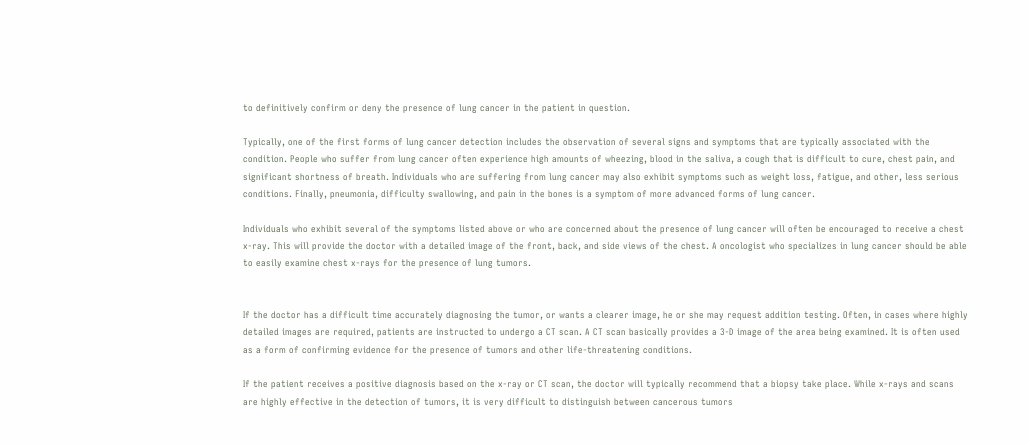to definitively confirm or deny the presence of lung cancer in the patient in question.

Typically, one of the first forms of lung cancer detection includes the observation of several signs and symptoms that are typically associated with the condition. People who suffer from lung cancer often experience high amounts of wheezing, blood in the saliva, a cough that is difficult to cure, chest pain, and significant shortness of breath. Individuals who are suffering from lung cancer may also exhibit symptoms such as weight loss, fatigue, and other, less serious conditions. Finally, pneumonia, difficulty swallowing, and pain in the bones is a symptom of more advanced forms of lung cancer.

Individuals who exhibit several of the symptoms listed above or who are concerned about the presence of lung cancer will often be encouraged to receive a chest x-ray. This will provide the doctor with a detailed image of the front, back, and side views of the chest. A oncologist who specializes in lung cancer should be able to easily examine chest x-rays for the presence of lung tumors.


If the doctor has a difficult time accurately diagnosing the tumor, or wants a clearer image, he or she may request addition testing. Often, in cases where highly detailed images are required, patients are instructed to undergo a CT scan. A CT scan basically provides a 3-D image of the area being examined. It is often used as a form of confirming evidence for the presence of tumors and other life-threatening conditions.

If the patient receives a positive diagnosis based on the x-ray or CT scan, the doctor will typically recommend that a biopsy take place. While x-rays and scans are highly effective in the detection of tumors, it is very difficult to distinguish between cancerous tumors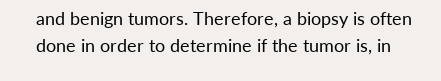and benign tumors. Therefore, a biopsy is often done in order to determine if the tumor is, in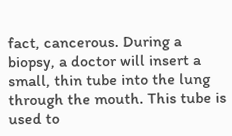fact, cancerous. During a biopsy, a doctor will insert a small, thin tube into the lung through the mouth. This tube is used to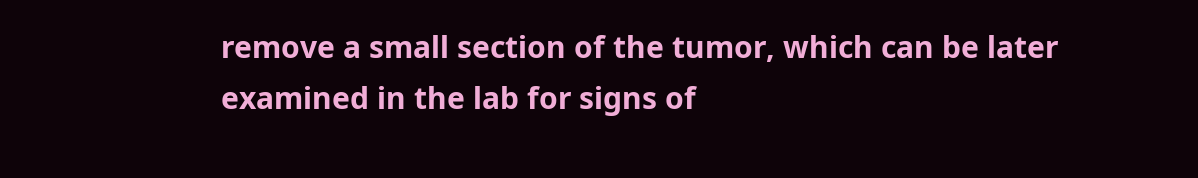remove a small section of the tumor, which can be later examined in the lab for signs of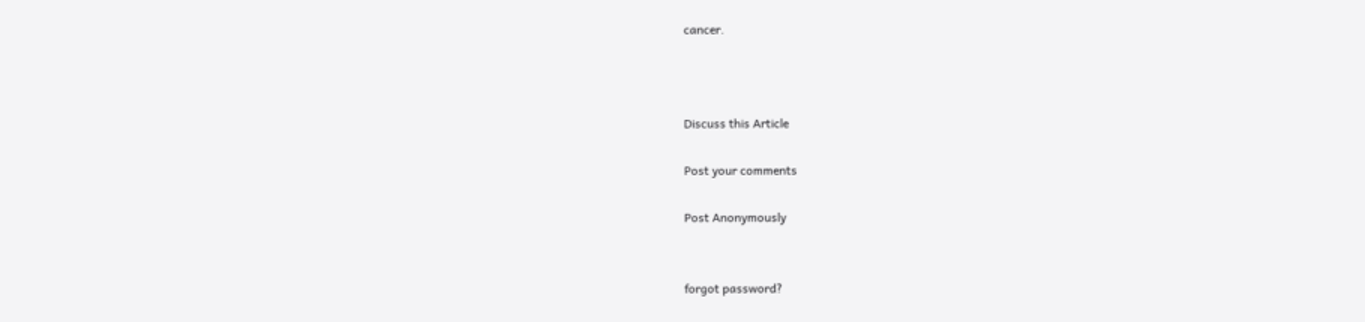cancer.



Discuss this Article

Post your comments

Post Anonymously


forgot password?